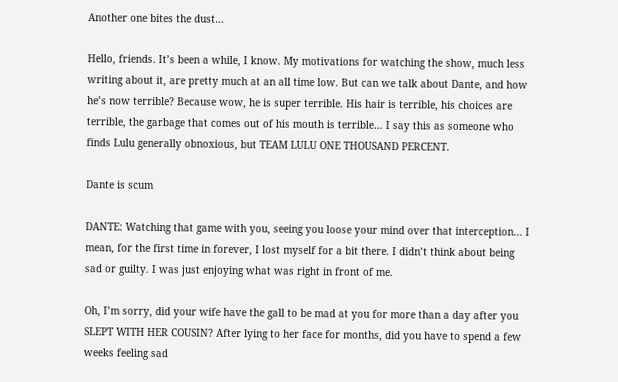Another one bites the dust…

Hello, friends. It’s been a while, I know. My motivations for watching the show, much less writing about it, are pretty much at an all time low. But can we talk about Dante, and how he’s now terrible? Because wow, he is super terrible. His hair is terrible, his choices are terrible, the garbage that comes out of his mouth is terrible… I say this as someone who finds Lulu generally obnoxious, but TEAM LULU ONE THOUSAND PERCENT.

Dante is scum

DANTE: Watching that game with you, seeing you loose your mind over that interception… I mean, for the first time in forever, I lost myself for a bit there. I didn’t think about being sad or guilty. I was just enjoying what was right in front of me.

Oh, I’m sorry, did your wife have the gall to be mad at you for more than a day after you SLEPT WITH HER COUSIN? After lying to her face for months, did you have to spend a few weeks feeling sad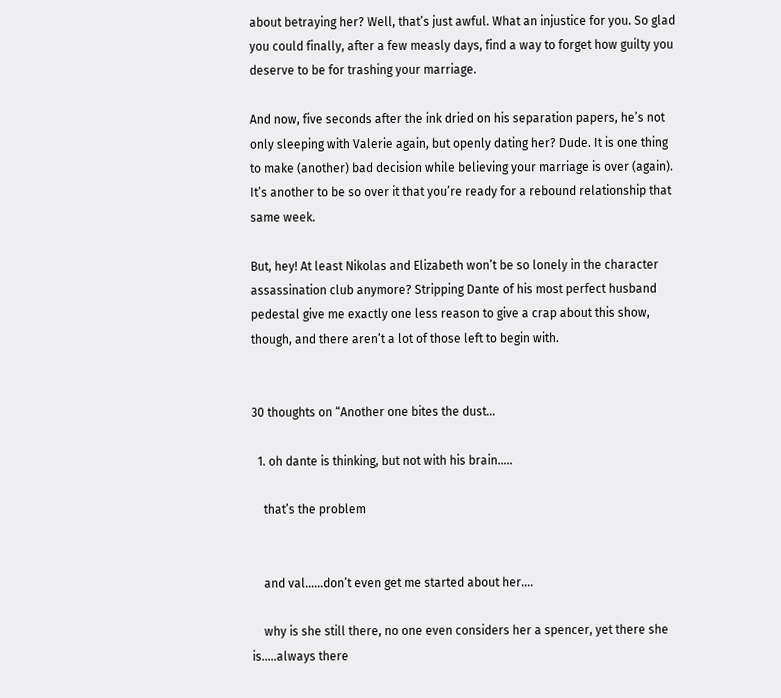about betraying her? Well, that’s just awful. What an injustice for you. So glad you could finally, after a few measly days, find a way to forget how guilty you deserve to be for trashing your marriage.

And now, five seconds after the ink dried on his separation papers, he’s not only sleeping with Valerie again, but openly dating her? Dude. It is one thing to make (another) bad decision while believing your marriage is over (again). It’s another to be so over it that you’re ready for a rebound relationship that same week.

But, hey! At least Nikolas and Elizabeth won’t be so lonely in the character assassination club anymore? Stripping Dante of his most perfect husband pedestal give me exactly one less reason to give a crap about this show, though, and there aren’t a lot of those left to begin with.


30 thoughts on “Another one bites the dust…

  1. oh dante is thinking, but not with his brain…..

    that’s the problem


    and val……don’t even get me started about her….

    why is she still there, no one even considers her a spencer, yet there she is…..always there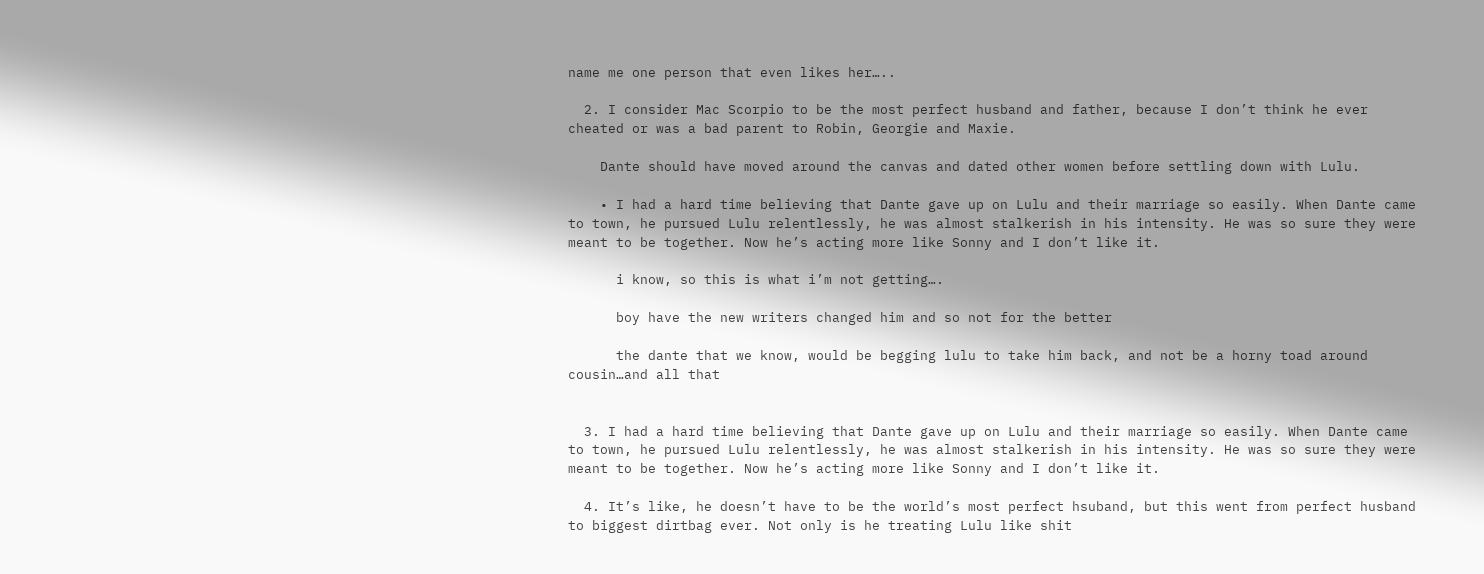name me one person that even likes her…..

  2. I consider Mac Scorpio to be the most perfect husband and father, because I don’t think he ever cheated or was a bad parent to Robin, Georgie and Maxie.

    Dante should have moved around the canvas and dated other women before settling down with Lulu.

    • I had a hard time believing that Dante gave up on Lulu and their marriage so easily. When Dante came to town, he pursued Lulu relentlessly, he was almost stalkerish in his intensity. He was so sure they were meant to be together. Now he’s acting more like Sonny and I don’t like it.

      i know, so this is what i’m not getting….

      boy have the new writers changed him and so not for the better

      the dante that we know, would be begging lulu to take him back, and not be a horny toad around cousin…and all that


  3. I had a hard time believing that Dante gave up on Lulu and their marriage so easily. When Dante came to town, he pursued Lulu relentlessly, he was almost stalkerish in his intensity. He was so sure they were meant to be together. Now he’s acting more like Sonny and I don’t like it.

  4. It’s like, he doesn’t have to be the world’s most perfect hsuband, but this went from perfect husband to biggest dirtbag ever. Not only is he treating Lulu like shit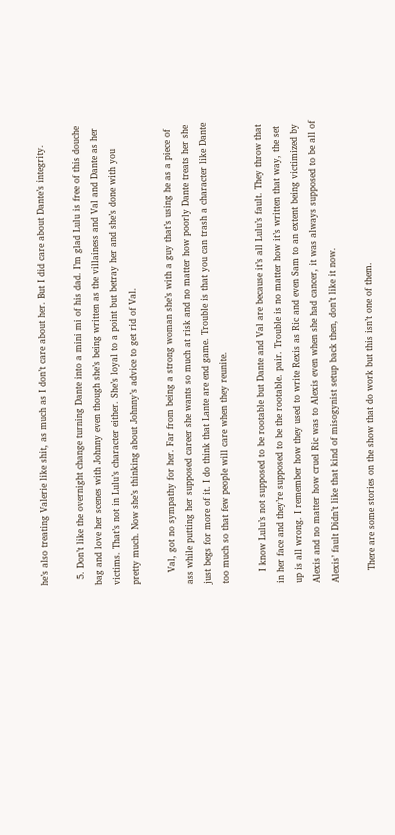he’s also treating Valerie like shit, as much as I don’t care about her. But I did care about Dante’s integrity.

  5. Don’t like the overnight change turning Dante into a mini mi of his dad. I’m glad Lulu is free of this douche bag and love her scenes with Johnny even though she’s being written as the villainess and Val and Dante as her victims. That’s not in Lulu’s character either. She’s loyal to a point but betray her and she’s done with you pretty much. Now she’s thinking about Johnny’s advice to get rid of Val.

    Val, got no sympathy for her. Far from being a strong woman she’s with a guy that’s using he as a piece of ass while putting her supposed career she wants so much at risk and no matter how poorly Dante treats her she just begs for more of it. I do think that Lante are end game. Trouble is that you can trash a character like Dante too much so that few people will care when they reunite.

    I know Lulu’s not supposed to be rootable but Dante and Val are because it’s all Lulu’s fault. They throw that in her face and they’re supposed to be the rootable. pair. Trouble is no matter how it’s written that way, the set up is all wrong. I remember how they used to write Rexis as Ric and even Sam to an extent being victimized by Alexis and no matter how cruel Ric was to Alexis even when she had cancer, it was always supposed to be all of Alexis’ fault Didn’t like that kind of misogynist setup back then, don’t like it now.

    There are some stories on the show that do work but this isn’t one of them.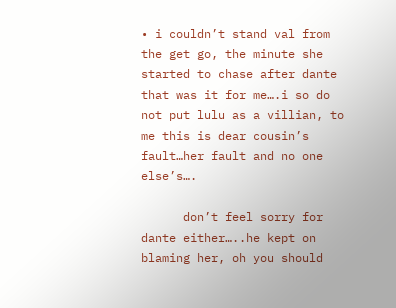• i couldn’t stand val from the get go, the minute she started to chase after dante that was it for me….i so do not put lulu as a villian, to me this is dear cousin’s fault…her fault and no one else’s….

      don’t feel sorry for dante either…..he kept on blaming her, oh you should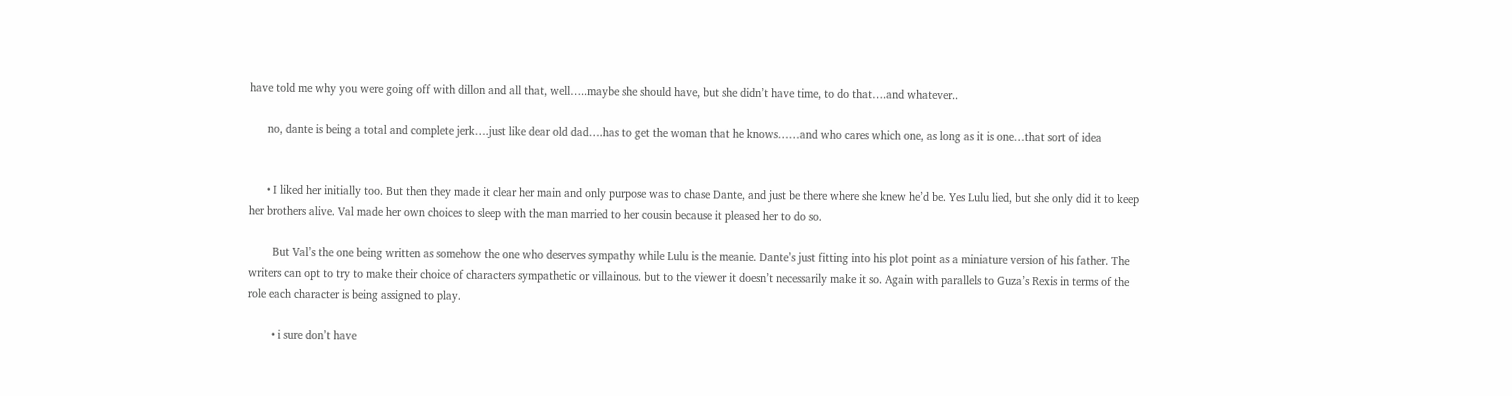have told me why you were going off with dillon and all that, well…..maybe she should have, but she didn’t have time, to do that….and whatever..

      no, dante is being a total and complete jerk….just like dear old dad….has to get the woman that he knows……and who cares which one, as long as it is one…that sort of idea


      • I liked her initially too. But then they made it clear her main and only purpose was to chase Dante, and just be there where she knew he’d be. Yes Lulu lied, but she only did it to keep her brothers alive. Val made her own choices to sleep with the man married to her cousin because it pleased her to do so.

        But Val’s the one being written as somehow the one who deserves sympathy while Lulu is the meanie. Dante’s just fitting into his plot point as a miniature version of his father. The writers can opt to try to make their choice of characters sympathetic or villainous. but to the viewer it doesn’t necessarily make it so. Again with parallels to Guza’s Rexis in terms of the role each character is being assigned to play.

        • i sure don’t have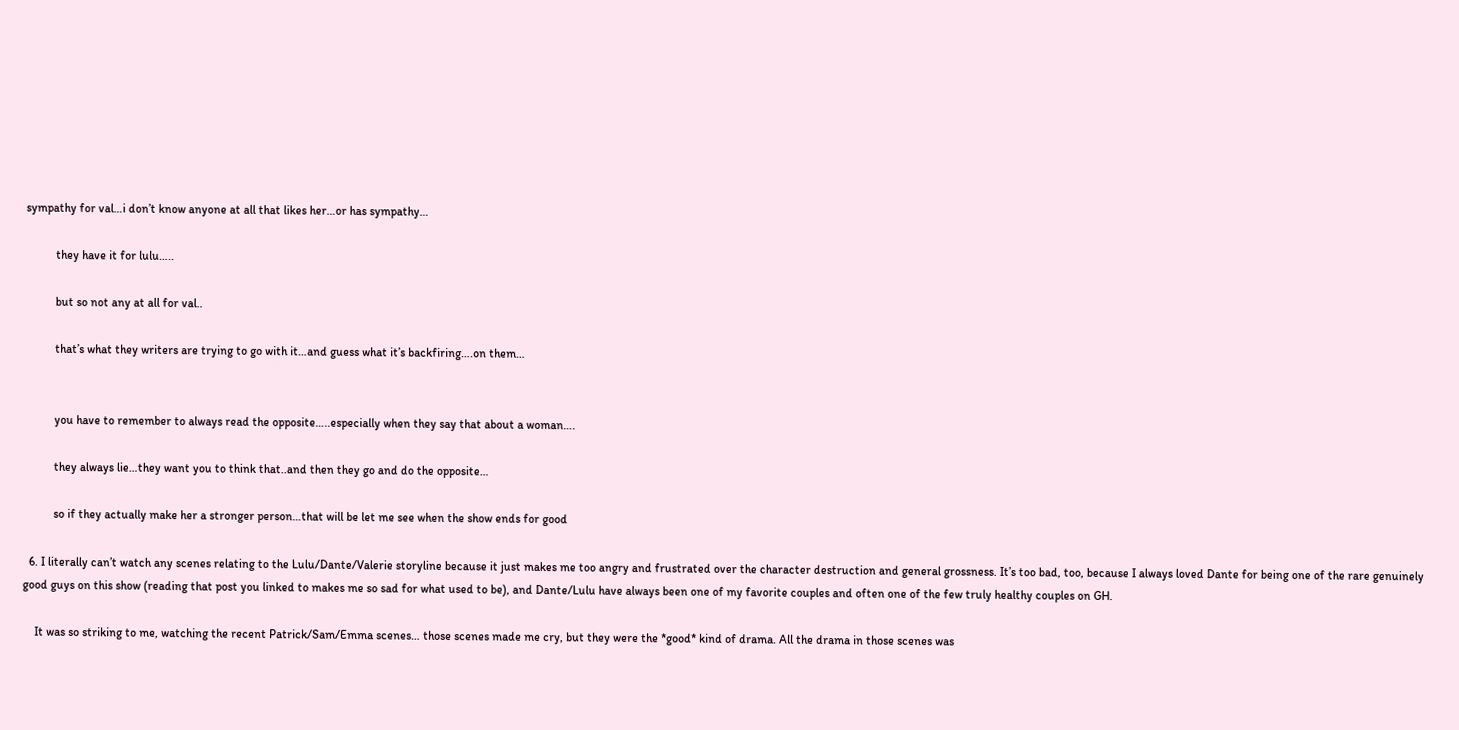sympathy for val…i don’t know anyone at all that likes her…or has sympathy…

          they have it for lulu…..

          but so not any at all for val..

          that’s what they writers are trying to go with it…and guess what it’s backfiring….on them…


          you have to remember to always read the opposite…..especially when they say that about a woman….

          they always lie…they want you to think that..and then they go and do the opposite…

          so if they actually make her a stronger person…that will be let me see when the show ends for good

  6. I literally can’t watch any scenes relating to the Lulu/Dante/Valerie storyline because it just makes me too angry and frustrated over the character destruction and general grossness. It’s too bad, too, because I always loved Dante for being one of the rare genuinely good guys on this show (reading that post you linked to makes me so sad for what used to be), and Dante/Lulu have always been one of my favorite couples and often one of the few truly healthy couples on GH.

    It was so striking to me, watching the recent Patrick/Sam/Emma scenes… those scenes made me cry, but they were the *good* kind of drama. All the drama in those scenes was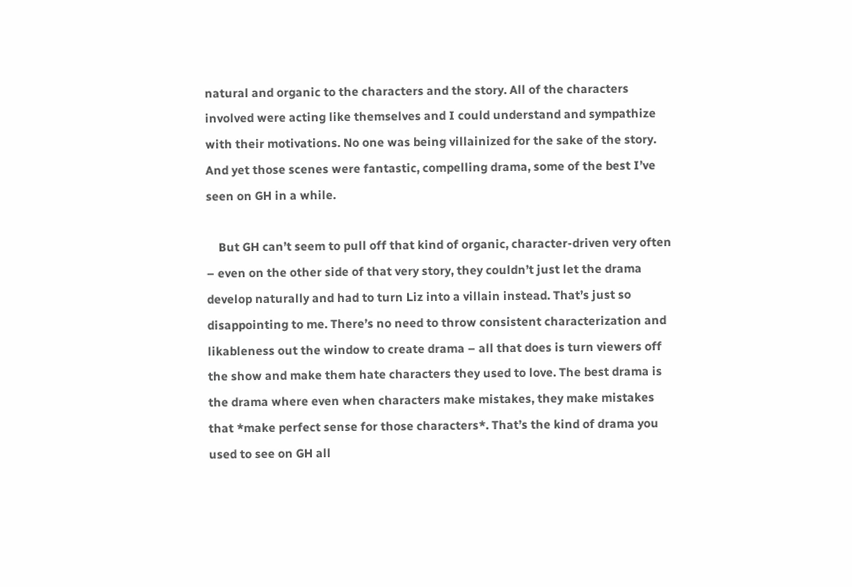natural and organic to the characters and the story. All of the characters involved were acting like themselves and I could understand and sympathize with their motivations. No one was being villainized for the sake of the story. And yet those scenes were fantastic, compelling drama, some of the best I’ve seen on GH in a while.

    But GH can’t seem to pull off that kind of organic, character-driven very often – even on the other side of that very story, they couldn’t just let the drama develop naturally and had to turn Liz into a villain instead. That’s just so disappointing to me. There’s no need to throw consistent characterization and likableness out the window to create drama – all that does is turn viewers off the show and make them hate characters they used to love. The best drama is the drama where even when characters make mistakes, they make mistakes that *make perfect sense for those characters*. That’s the kind of drama you used to see on GH all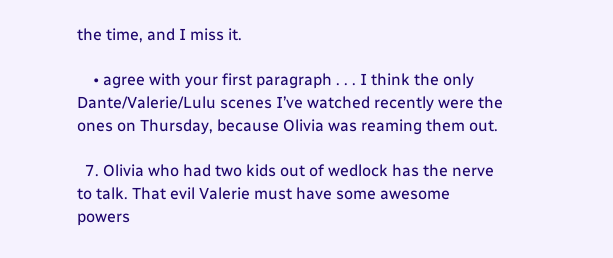the time, and I miss it.

    • agree with your first paragraph . . . I think the only Dante/Valerie/Lulu scenes I’ve watched recently were the ones on Thursday, because Olivia was reaming them out.

  7. Olivia who had two kids out of wedlock has the nerve to talk. That evil Valerie must have some awesome powers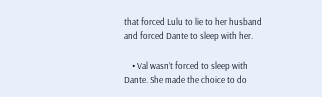that forced Lulu to lie to her husband and forced Dante to sleep with her.

    • Val wasn’t forced to sleep with Dante. She made the choice to do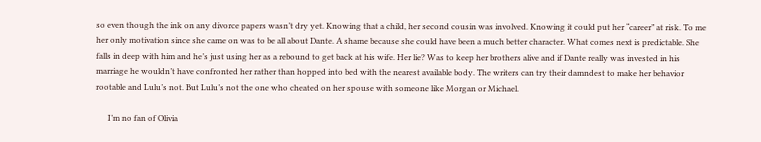so even though the ink on any divorce papers wasn’t dry yet. Knowing that a child, her second cousin was involved. Knowing it could put her “career” at risk. To me her only motivation since she came on was to be all about Dante. A shame because she could have been a much better character. What comes next is predictable. She falls in deep with him and he’s just using her as a rebound to get back at his wife. Her lie? Was to keep her brothers alive and if Dante really was invested in his marriage he wouldn’t have confronted her rather than hopped into bed with the nearest available body. The writers can try their damndest to make her behavior rootable and Lulu’s not. But Lulu’s not the one who cheated on her spouse with someone like Morgan or Michael.

      I’m no fan of Olivia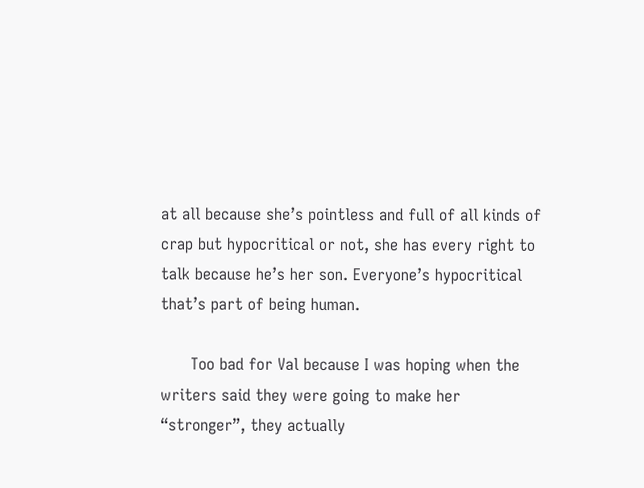at all because she’s pointless and full of all kinds of crap but hypocritical or not, she has every right to talk because he’s her son. Everyone’s hypocritical that’s part of being human.

      Too bad for Val because I was hoping when the writers said they were going to make her “stronger”, they actually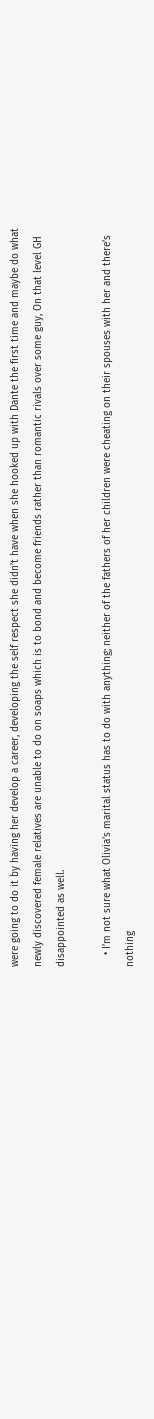were going to do it by having her develop a career, developing the self respect she didn’t have when she hooked up with Dante the first time and maybe do what newly discovered female relatives are unable to do on soaps which is to bond and become friends rather than romantic rivals over some guy, On that level GH disappointed as well.

    • I’m not sure what Olivia’s marital status has to do with anything; neither of the fathers of her children were cheating on their spouses with her and there’s nothing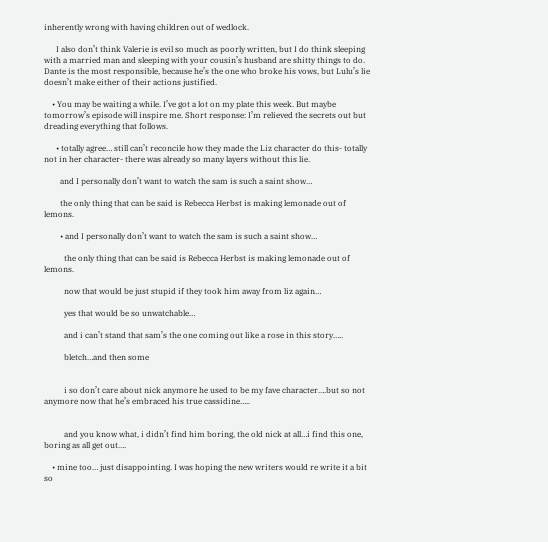inherently wrong with having children out of wedlock.

      I also don’t think Valerie is evil so much as poorly written, but I do think sleeping with a married man and sleeping with your cousin’s husband are shitty things to do. Dante is the most responsible, because he’s the one who broke his vows, but Lulu’s lie doesn’t make either of their actions justified.

    • You may be waiting a while. I’ve got a lot on my plate this week. But maybe tomorrow’s episode will inspire me. Short response: I’m relieved the secrets out but dreading everything that follows.

      • totally agree… still can’t reconcile how they made the Liz character do this- totally not in her character- there was already so many layers without this lie.

        and I personally don’t want to watch the sam is such a saint show…

        the only thing that can be said is Rebecca Herbst is making lemonade out of lemons.

        • and I personally don’t want to watch the sam is such a saint show…

          the only thing that can be said is Rebecca Herbst is making lemonade out of lemons.

          now that would be just stupid if they took him away from liz again…

          yes that would be so unwatchable…

          and i can’t stand that sam’s the one coming out like a rose in this story…..

          bletch…and then some


          i so don’t care about nick anymore he used to be my fave character….but so not anymore now that he’s embraced his true cassidine…..


          and you know what, i didn’t find him boring, the old nick at all…i find this one, boring as all get out….

    • mine too… just disappointing. I was hoping the new writers would re write it a bit so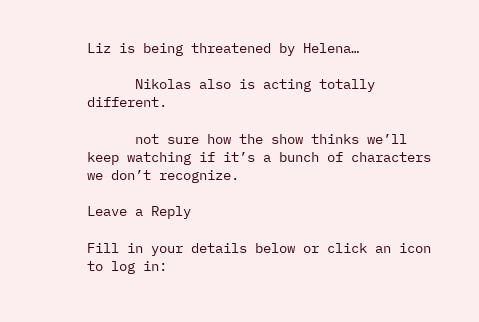Liz is being threatened by Helena…

      Nikolas also is acting totally different.

      not sure how the show thinks we’ll keep watching if it’s a bunch of characters we don’t recognize.

Leave a Reply

Fill in your details below or click an icon to log in: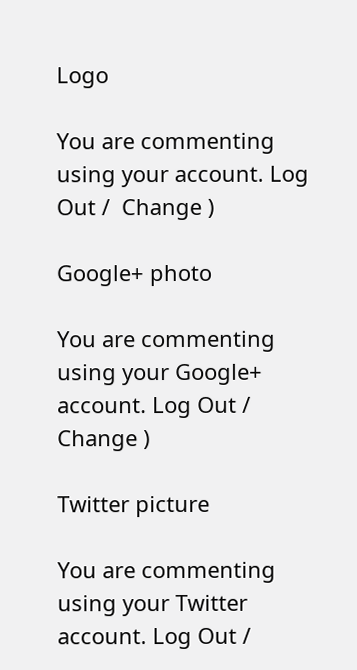Logo

You are commenting using your account. Log Out /  Change )

Google+ photo

You are commenting using your Google+ account. Log Out /  Change )

Twitter picture

You are commenting using your Twitter account. Log Out /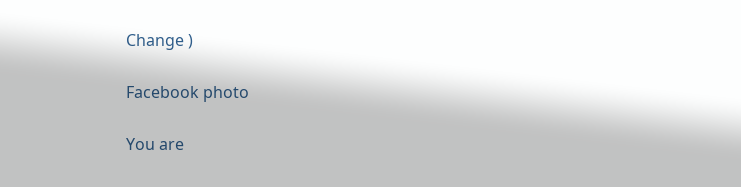Change )

Facebook photo

You are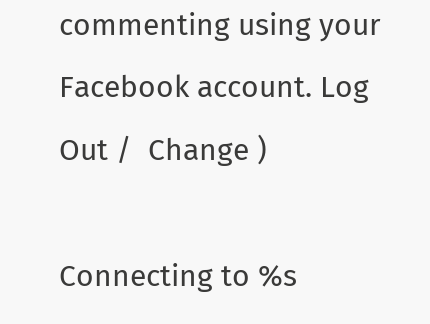commenting using your Facebook account. Log Out /  Change )

Connecting to %s